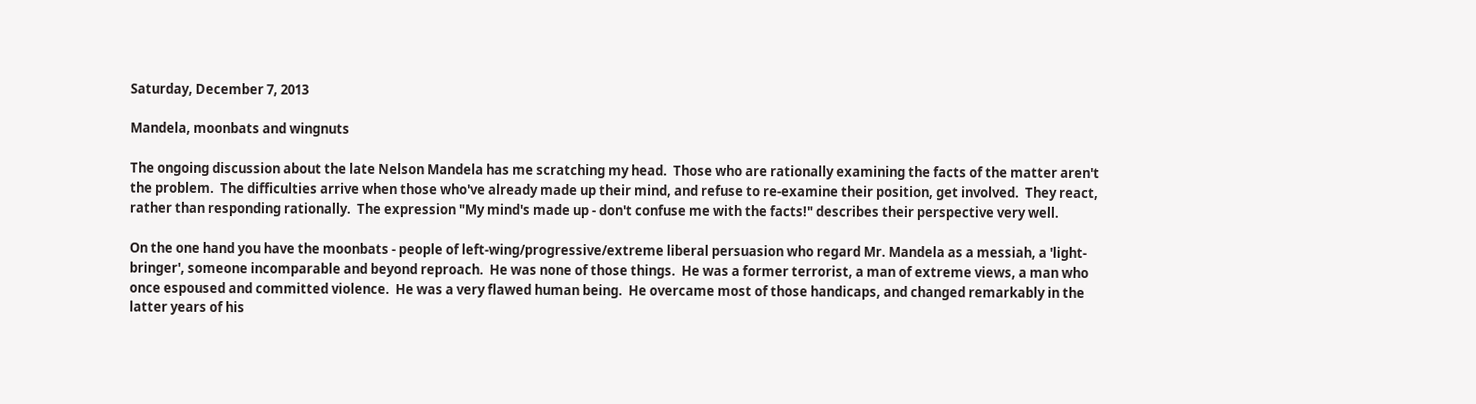Saturday, December 7, 2013

Mandela, moonbats and wingnuts

The ongoing discussion about the late Nelson Mandela has me scratching my head.  Those who are rationally examining the facts of the matter aren't the problem.  The difficulties arrive when those who've already made up their mind, and refuse to re-examine their position, get involved.  They react, rather than responding rationally.  The expression "My mind's made up - don't confuse me with the facts!" describes their perspective very well.

On the one hand you have the moonbats - people of left-wing/progressive/extreme liberal persuasion who regard Mr. Mandela as a messiah, a 'light-bringer', someone incomparable and beyond reproach.  He was none of those things.  He was a former terrorist, a man of extreme views, a man who once espoused and committed violence.  He was a very flawed human being.  He overcame most of those handicaps, and changed remarkably in the latter years of his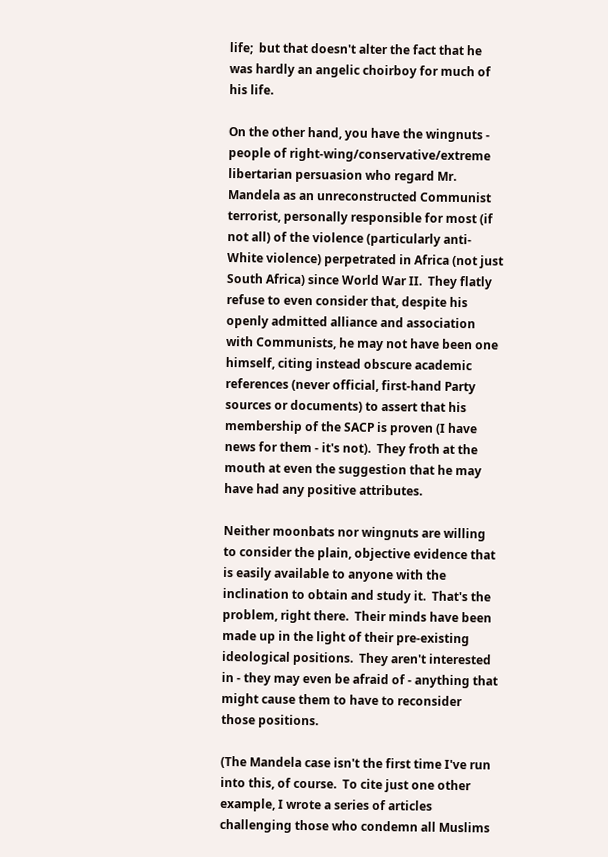life;  but that doesn't alter the fact that he was hardly an angelic choirboy for much of his life.

On the other hand, you have the wingnuts - people of right-wing/conservative/extreme libertarian persuasion who regard Mr. Mandela as an unreconstructed Communist terrorist, personally responsible for most (if not all) of the violence (particularly anti-White violence) perpetrated in Africa (not just South Africa) since World War II.  They flatly refuse to even consider that, despite his openly admitted alliance and association with Communists, he may not have been one himself, citing instead obscure academic references (never official, first-hand Party sources or documents) to assert that his membership of the SACP is proven (I have news for them - it's not).  They froth at the mouth at even the suggestion that he may have had any positive attributes.

Neither moonbats nor wingnuts are willing to consider the plain, objective evidence that is easily available to anyone with the inclination to obtain and study it.  That's the problem, right there.  Their minds have been made up in the light of their pre-existing ideological positions.  They aren't interested in - they may even be afraid of - anything that might cause them to have to reconsider those positions.

(The Mandela case isn't the first time I've run into this, of course.  To cite just one other example, I wrote a series of articles challenging those who condemn all Muslims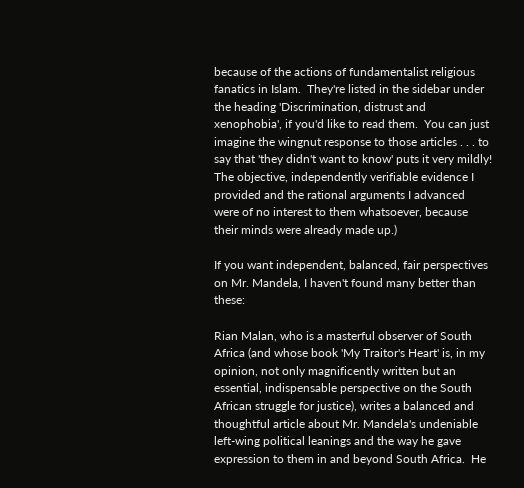because of the actions of fundamentalist religious fanatics in Islam.  They're listed in the sidebar under the heading 'Discrimination, distrust and xenophobia', if you'd like to read them.  You can just imagine the wingnut response to those articles . . . to say that 'they didn't want to know' puts it very mildly!  The objective, independently verifiable evidence I provided and the rational arguments I advanced were of no interest to them whatsoever, because their minds were already made up.)

If you want independent, balanced, fair perspectives on Mr. Mandela, I haven't found many better than these:

Rian Malan, who is a masterful observer of South Africa (and whose book 'My Traitor's Heart' is, in my opinion, not only magnificently written but an essential, indispensable perspective on the South African struggle for justice), writes a balanced and thoughtful article about Mr. Mandela's undeniable left-wing political leanings and the way he gave expression to them in and beyond South Africa.  He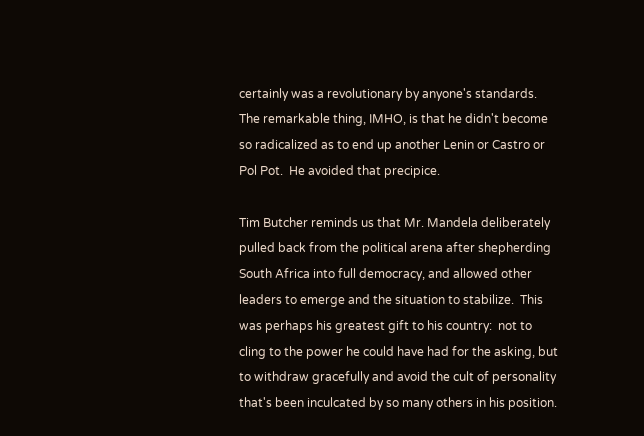certainly was a revolutionary by anyone's standards.  The remarkable thing, IMHO, is that he didn't become so radicalized as to end up another Lenin or Castro or Pol Pot.  He avoided that precipice.

Tim Butcher reminds us that Mr. Mandela deliberately pulled back from the political arena after shepherding South Africa into full democracy, and allowed other leaders to emerge and the situation to stabilize.  This was perhaps his greatest gift to his country:  not to cling to the power he could have had for the asking, but to withdraw gracefully and avoid the cult of personality that's been inculcated by so many others in his position.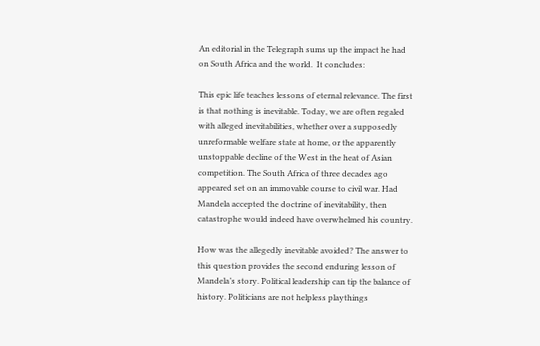An editorial in the Telegraph sums up the impact he had on South Africa and the world.  It concludes:

This epic life teaches lessons of eternal relevance. The first is that nothing is inevitable. Today, we are often regaled with alleged inevitabilities, whether over a supposedly unreformable welfare state at home, or the apparently unstoppable decline of the West in the heat of Asian competition. The South Africa of three decades ago appeared set on an immovable course to civil war. Had Mandela accepted the doctrine of inevitability, then catastrophe would indeed have overwhelmed his country.

How was the allegedly inevitable avoided? The answer to this question provides the second enduring lesson of Mandela’s story. Political leadership can tip the balance of history. Politicians are not helpless playthings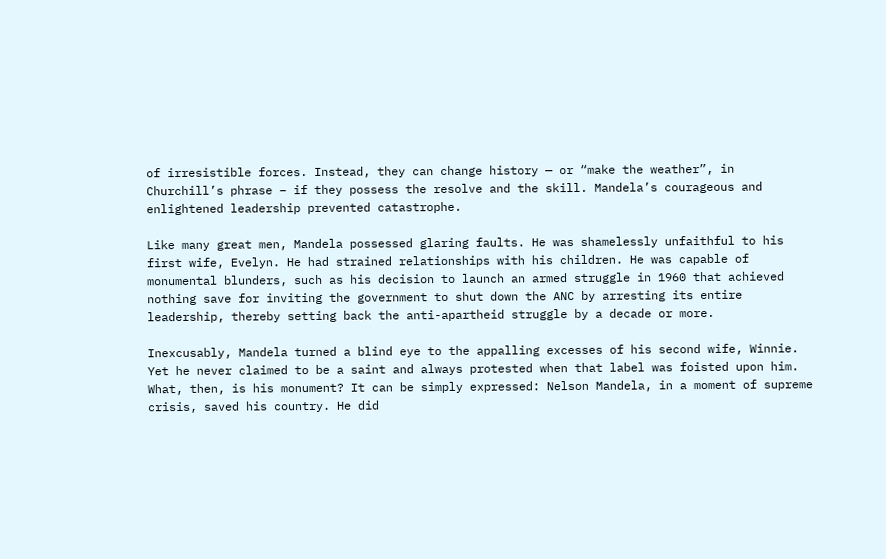of irresistible forces. Instead, they can change history — or “make the weather”, in Churchill’s phrase – if they possess the resolve and the skill. Mandela’s courageous and enlightened leadership prevented catastrophe.

Like many great men, Mandela possessed glaring faults. He was shamelessly unfaithful to his first wife, Evelyn. He had strained relationships with his children. He was capable of monumental blunders, such as his decision to launch an armed struggle in 1960 that achieved nothing save for inviting the government to shut down the ANC by arresting its entire leadership, thereby setting back the anti-apartheid struggle by a decade or more.

Inexcusably, Mandela turned a blind eye to the appalling excesses of his second wife, Winnie. Yet he never claimed to be a saint and always protested when that label was foisted upon him. What, then, is his monument? It can be simply expressed: Nelson Mandela, in a moment of supreme crisis, saved his country. He did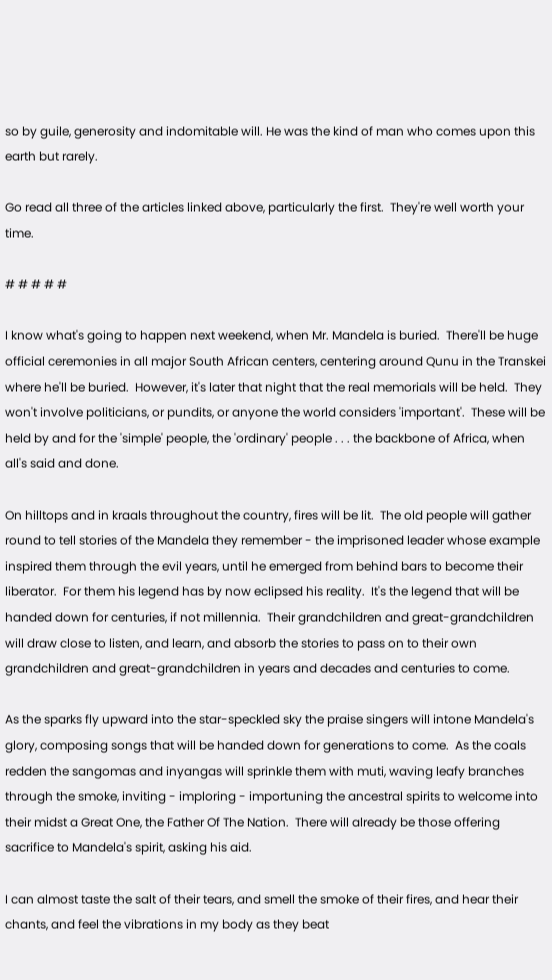so by guile, generosity and indomitable will. He was the kind of man who comes upon this earth but rarely.

Go read all three of the articles linked above, particularly the first.  They're well worth your time.

# # # # #

I know what's going to happen next weekend, when Mr. Mandela is buried.  There'll be huge official ceremonies in all major South African centers, centering around Qunu in the Transkei where he'll be buried.  However, it's later that night that the real memorials will be held.  They won't involve politicians, or pundits, or anyone the world considers 'important'.  These will be held by and for the 'simple' people, the 'ordinary' people . . . the backbone of Africa, when all's said and done.

On hilltops and in kraals throughout the country, fires will be lit.  The old people will gather round to tell stories of the Mandela they remember - the imprisoned leader whose example inspired them through the evil years, until he emerged from behind bars to become their liberator.  For them his legend has by now eclipsed his reality.  It's the legend that will be handed down for centuries, if not millennia.  Their grandchildren and great-grandchildren will draw close to listen, and learn, and absorb the stories to pass on to their own grandchildren and great-grandchildren in years and decades and centuries to come.

As the sparks fly upward into the star-speckled sky the praise singers will intone Mandela's glory, composing songs that will be handed down for generations to come.  As the coals redden the sangomas and inyangas will sprinkle them with muti, waving leafy branches through the smoke, inviting - imploring - importuning the ancestral spirits to welcome into their midst a Great One, the Father Of The Nation.  There will already be those offering sacrifice to Mandela's spirit, asking his aid.

I can almost taste the salt of their tears, and smell the smoke of their fires, and hear their chants, and feel the vibrations in my body as they beat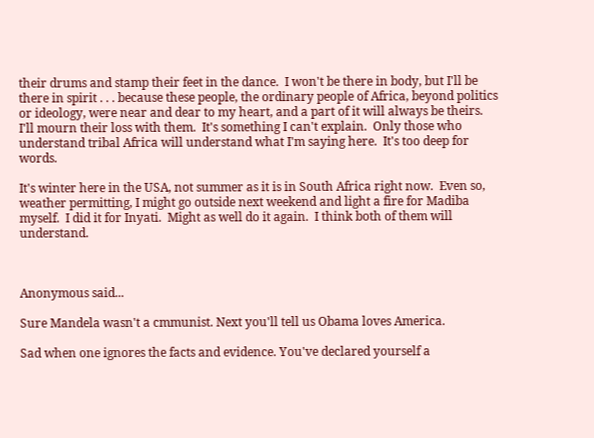their drums and stamp their feet in the dance.  I won't be there in body, but I'll be there in spirit . . . because these people, the ordinary people of Africa, beyond politics or ideology, were near and dear to my heart, and a part of it will always be theirs.  I'll mourn their loss with them.  It's something I can't explain.  Only those who understand tribal Africa will understand what I'm saying here.  It's too deep for words.

It's winter here in the USA, not summer as it is in South Africa right now.  Even so, weather permitting, I might go outside next weekend and light a fire for Madiba myself.  I did it for Inyati.  Might as well do it again.  I think both of them will understand.



Anonymous said...

Sure Mandela wasn't a cmmunist. Next you'll tell us Obama loves America.

Sad when one ignores the facts and evidence. You've declared yourself a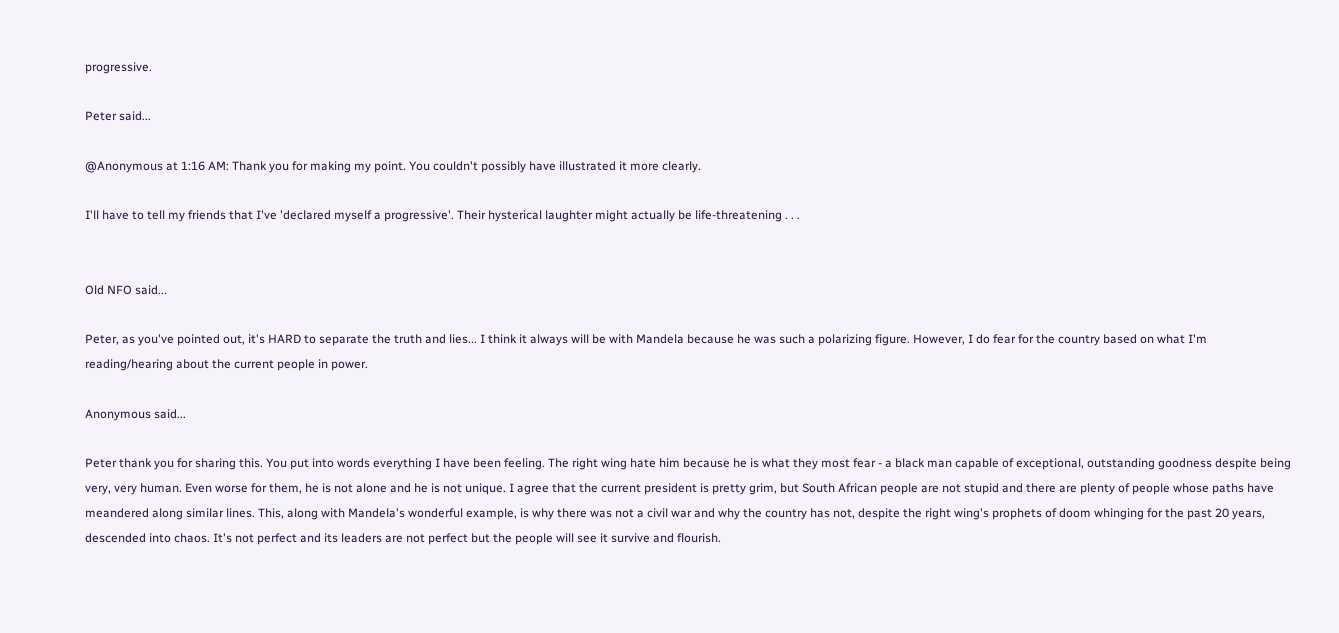progressive.

Peter said...

@Anonymous at 1:16 AM: Thank you for making my point. You couldn't possibly have illustrated it more clearly.

I'll have to tell my friends that I've 'declared myself a progressive'. Their hysterical laughter might actually be life-threatening . . .


Old NFO said...

Peter, as you've pointed out, it's HARD to separate the truth and lies... I think it always will be with Mandela because he was such a polarizing figure. However, I do fear for the country based on what I'm reading/hearing about the current people in power.

Anonymous said...

Peter thank you for sharing this. You put into words everything I have been feeling. The right wing hate him because he is what they most fear - a black man capable of exceptional, outstanding goodness despite being very, very human. Even worse for them, he is not alone and he is not unique. I agree that the current president is pretty grim, but South African people are not stupid and there are plenty of people whose paths have meandered along similar lines. This, along with Mandela's wonderful example, is why there was not a civil war and why the country has not, despite the right wing's prophets of doom whinging for the past 20 years, descended into chaos. It's not perfect and its leaders are not perfect but the people will see it survive and flourish.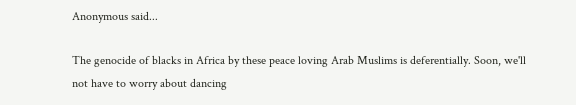Anonymous said...

The genocide of blacks in Africa by these peace loving Arab Muslims is deferentially. Soon, we'll not have to worry about dancing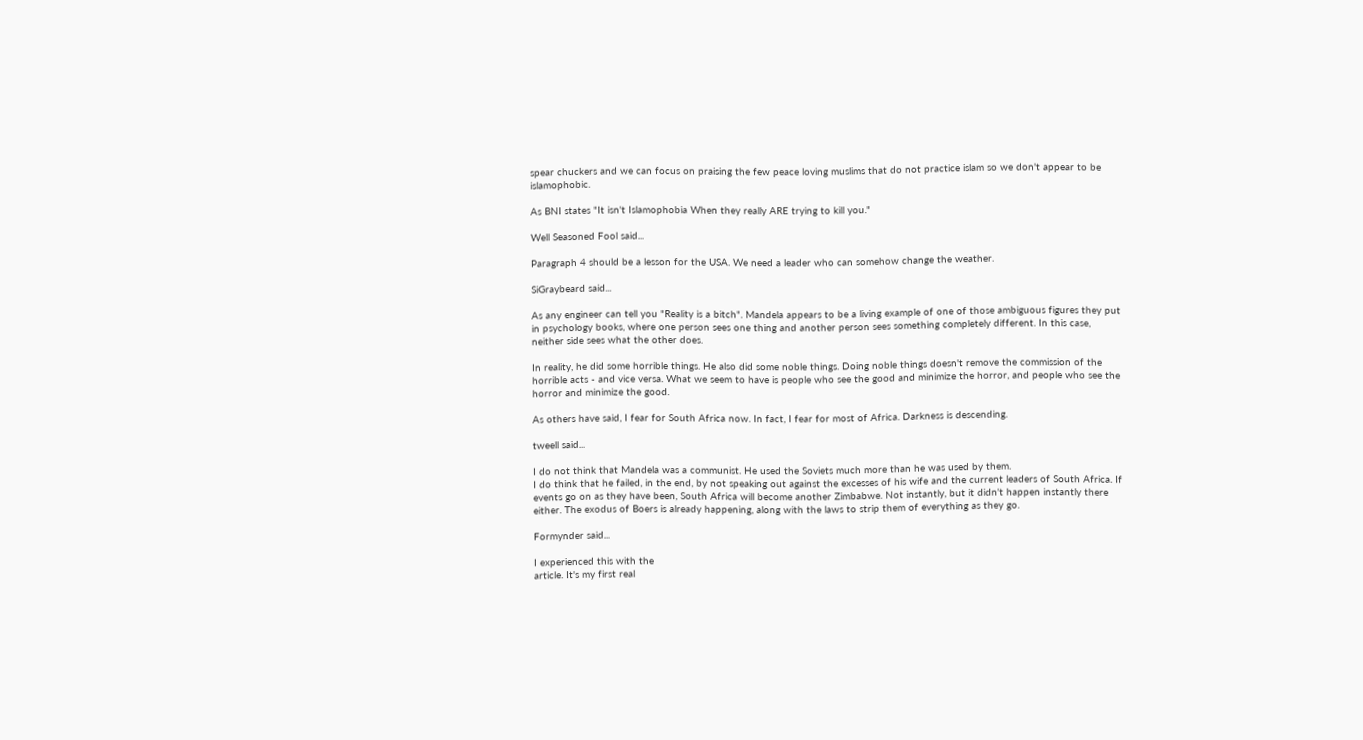spear chuckers and we can focus on praising the few peace loving muslims that do not practice islam so we don't appear to be islamophobic.

As BNI states "It isn't Islamophobia When they really ARE trying to kill you."

Well Seasoned Fool said...

Paragraph 4 should be a lesson for the USA. We need a leader who can somehow change the weather.

SiGraybeard said...

As any engineer can tell you "Reality is a bitch". Mandela appears to be a living example of one of those ambiguous figures they put in psychology books, where one person sees one thing and another person sees something completely different. In this case, neither side sees what the other does.

In reality, he did some horrible things. He also did some noble things. Doing noble things doesn't remove the commission of the horrible acts - and vice versa. What we seem to have is people who see the good and minimize the horror, and people who see the horror and minimize the good.

As others have said, I fear for South Africa now. In fact, I fear for most of Africa. Darkness is descending.

tweell said...

I do not think that Mandela was a communist. He used the Soviets much more than he was used by them.
I do think that he failed, in the end, by not speaking out against the excesses of his wife and the current leaders of South Africa. If events go on as they have been, South Africa will become another Zimbabwe. Not instantly, but it didn't happen instantly there either. The exodus of Boers is already happening, along with the laws to strip them of everything as they go.

Formynder said...

I experienced this with the
article. It's my first real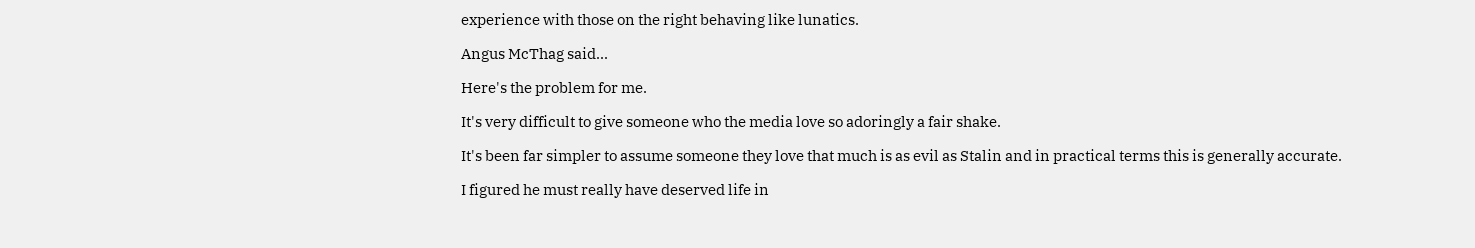experience with those on the right behaving like lunatics.

Angus McThag said...

Here's the problem for me.

It's very difficult to give someone who the media love so adoringly a fair shake.

It's been far simpler to assume someone they love that much is as evil as Stalin and in practical terms this is generally accurate.

I figured he must really have deserved life in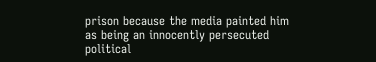prison because the media painted him as being an innocently persecuted political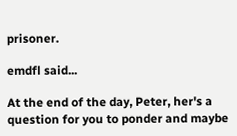prisoner.

emdfl said...

At the end of the day, Peter, her's a question for you to ponder and maybe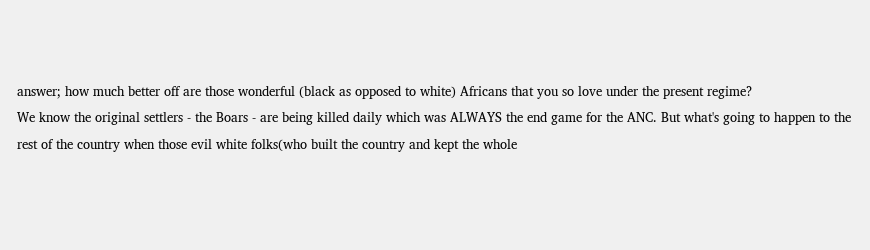answer; how much better off are those wonderful (black as opposed to white) Africans that you so love under the present regime?
We know the original settlers - the Boars - are being killed daily which was ALWAYS the end game for the ANC. But what's going to happen to the rest of the country when those evil white folks(who built the country and kept the whole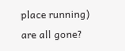place running) are all gone?